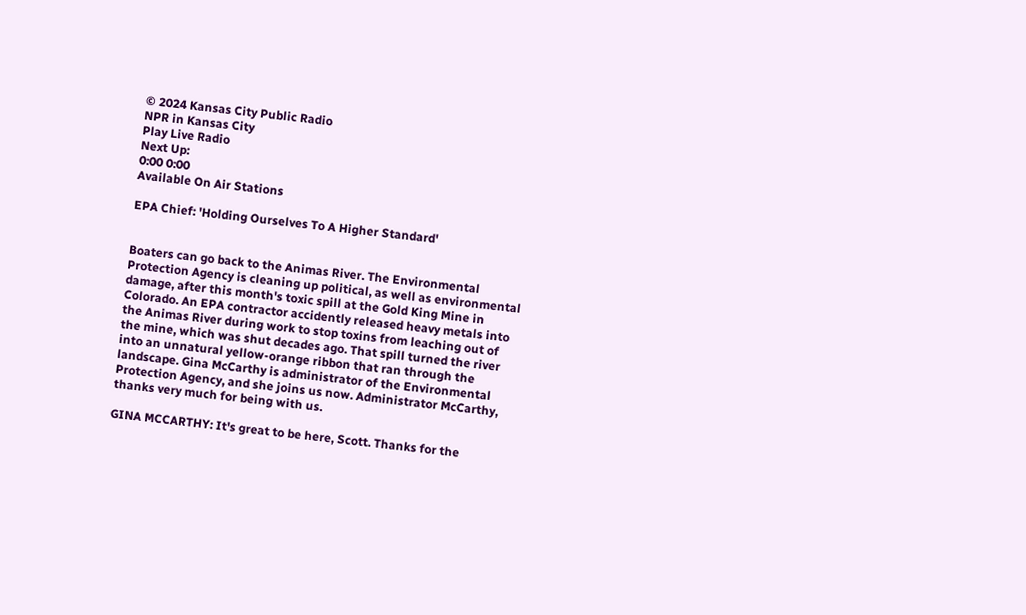© 2024 Kansas City Public Radio
NPR in Kansas City
Play Live Radio
Next Up:
0:00 0:00
Available On Air Stations

EPA Chief: 'Holding Ourselves To A Higher Standard'


Boaters can go back to the Animas River. The Environmental Protection Agency is cleaning up political, as well as environmental damage, after this month's toxic spill at the Gold King Mine in Colorado. An EPA contractor accidently released heavy metals into the Animas River during work to stop toxins from leaching out of the mine, which was shut decades ago. That spill turned the river into an unnatural yellow-orange ribbon that ran through the landscape. Gina McCarthy is administrator of the Environmental Protection Agency, and she joins us now. Administrator McCarthy, thanks very much for being with us.

GINA MCCARTHY: It's great to be here, Scott. Thanks for the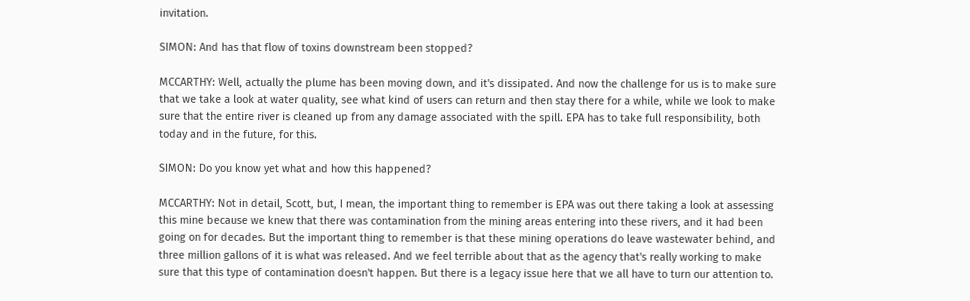invitation.

SIMON: And has that flow of toxins downstream been stopped?

MCCARTHY: Well, actually the plume has been moving down, and it's dissipated. And now the challenge for us is to make sure that we take a look at water quality, see what kind of users can return and then stay there for a while, while we look to make sure that the entire river is cleaned up from any damage associated with the spill. EPA has to take full responsibility, both today and in the future, for this.

SIMON: Do you know yet what and how this happened?

MCCARTHY: Not in detail, Scott, but, I mean, the important thing to remember is EPA was out there taking a look at assessing this mine because we knew that there was contamination from the mining areas entering into these rivers, and it had been going on for decades. But the important thing to remember is that these mining operations do leave wastewater behind, and three million gallons of it is what was released. And we feel terrible about that as the agency that's really working to make sure that this type of contamination doesn't happen. But there is a legacy issue here that we all have to turn our attention to.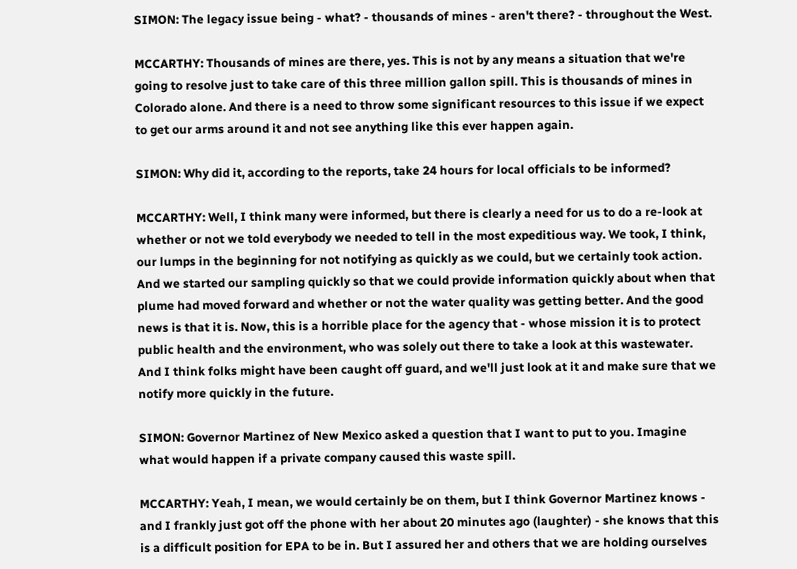SIMON: The legacy issue being - what? - thousands of mines - aren't there? - throughout the West.

MCCARTHY: Thousands of mines are there, yes. This is not by any means a situation that we're going to resolve just to take care of this three million gallon spill. This is thousands of mines in Colorado alone. And there is a need to throw some significant resources to this issue if we expect to get our arms around it and not see anything like this ever happen again.

SIMON: Why did it, according to the reports, take 24 hours for local officials to be informed?

MCCARTHY: Well, I think many were informed, but there is clearly a need for us to do a re-look at whether or not we told everybody we needed to tell in the most expeditious way. We took, I think, our lumps in the beginning for not notifying as quickly as we could, but we certainly took action. And we started our sampling quickly so that we could provide information quickly about when that plume had moved forward and whether or not the water quality was getting better. And the good news is that it is. Now, this is a horrible place for the agency that - whose mission it is to protect public health and the environment, who was solely out there to take a look at this wastewater. And I think folks might have been caught off guard, and we'll just look at it and make sure that we notify more quickly in the future.

SIMON: Governor Martinez of New Mexico asked a question that I want to put to you. Imagine what would happen if a private company caused this waste spill.

MCCARTHY: Yeah, I mean, we would certainly be on them, but I think Governor Martinez knows - and I frankly just got off the phone with her about 20 minutes ago (laughter) - she knows that this is a difficult position for EPA to be in. But I assured her and others that we are holding ourselves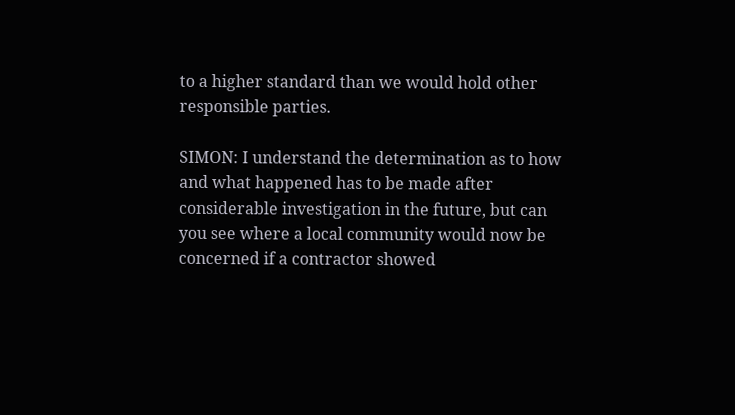to a higher standard than we would hold other responsible parties.

SIMON: I understand the determination as to how and what happened has to be made after considerable investigation in the future, but can you see where a local community would now be concerned if a contractor showed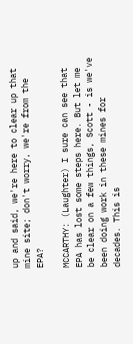up and said, we're here to clear up that mine site; don't worry, we're from the EPA?

MCCARTHY: (Laughter) I sure can see that EPA has lost some steps here. But let me be clear on a few things, Scott - is we've been doing work in these mines for decades. This is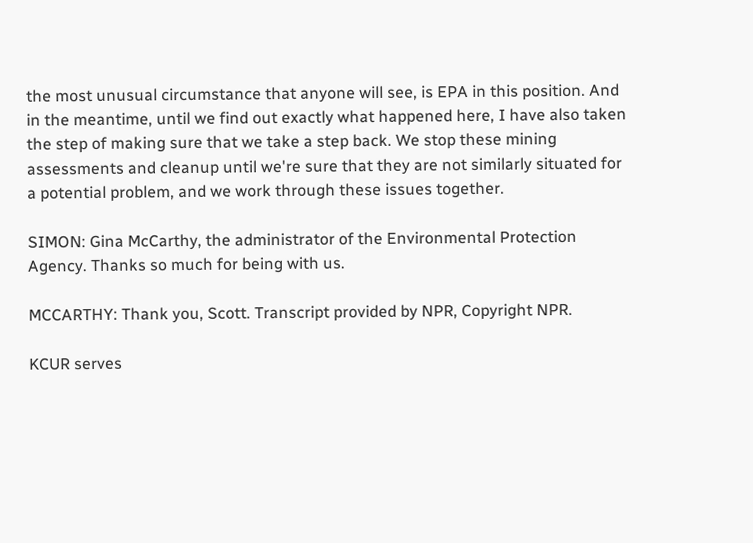the most unusual circumstance that anyone will see, is EPA in this position. And in the meantime, until we find out exactly what happened here, I have also taken the step of making sure that we take a step back. We stop these mining assessments and cleanup until we're sure that they are not similarly situated for a potential problem, and we work through these issues together.

SIMON: Gina McCarthy, the administrator of the Environmental Protection Agency. Thanks so much for being with us.

MCCARTHY: Thank you, Scott. Transcript provided by NPR, Copyright NPR.

KCUR serves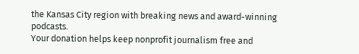the Kansas City region with breaking news and award-winning podcasts.
Your donation helps keep nonprofit journalism free and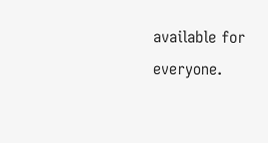available for everyone.